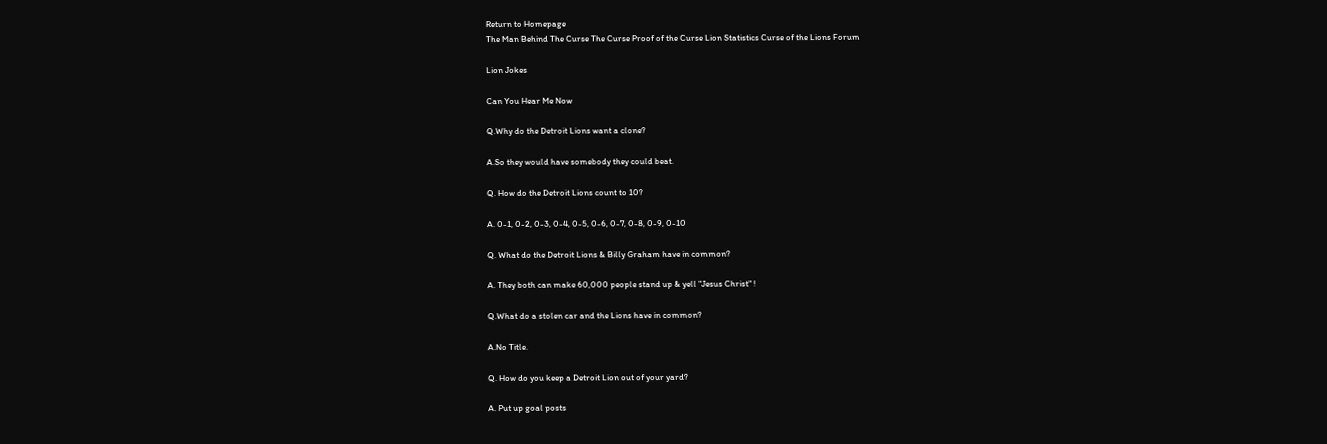Return to Homepage
The Man Behind The Curse The Curse Proof of the Curse Lion Statistics Curse of the Lions Forum

Lion Jokes

Can You Hear Me Now

Q.Why do the Detroit Lions want a clone?

A.So they would have somebody they could beat.

Q. How do the Detroit Lions count to 10?

A. 0-1, 0-2, 0-3, 0-4, 0-5, 0-6, 0-7, 0-8, 0-9, 0-10

Q. What do the Detroit Lions & Billy Graham have in common?

A. They both can make 60,000 people stand up & yell "Jesus Christ" !

Q.What do a stolen car and the Lions have in common?

A.No Title.

Q. How do you keep a Detroit Lion out of your yard?

A. Put up goal posts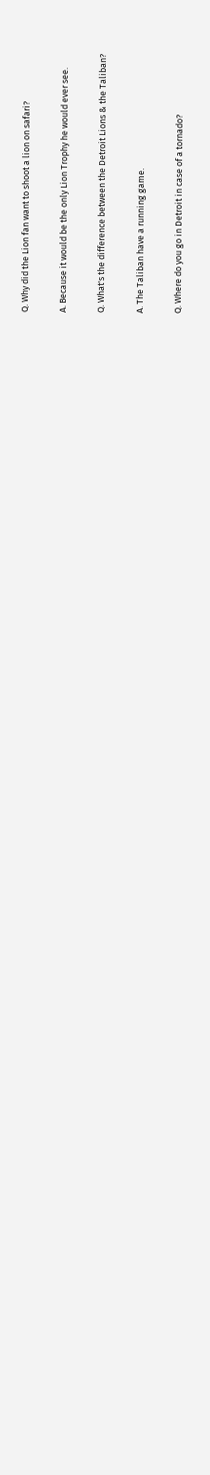Q. Why did the Lion fan want to shoot a lion on safari?

A. Because it would be the only Lion Trophy he would ever see.

Q. What's the difference between the Detroit Lions & the Taliban?

A. The Taliban have a running game.

Q. Where do you go in Detroit in case of a tornado?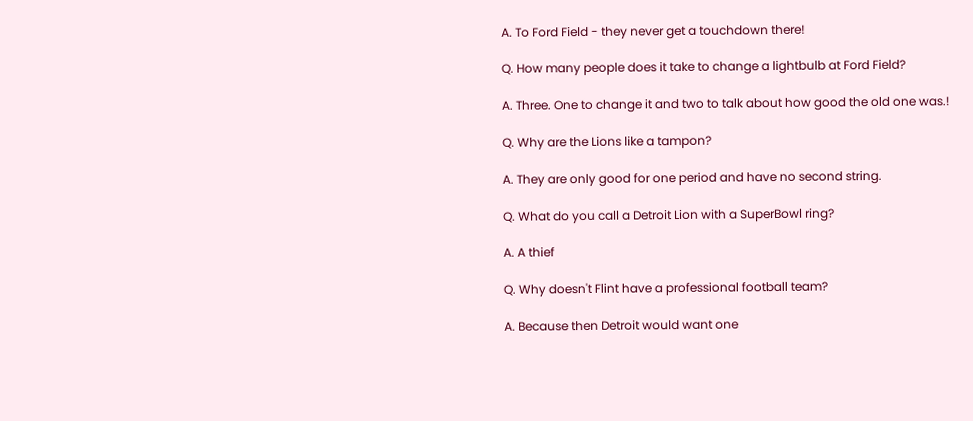A. To Ford Field - they never get a touchdown there!

Q. How many people does it take to change a lightbulb at Ford Field?

A. Three. One to change it and two to talk about how good the old one was.!

Q. Why are the Lions like a tampon?

A. They are only good for one period and have no second string.

Q. What do you call a Detroit Lion with a SuperBowl ring?

A. A thief

Q. Why doesn't Flint have a professional football team?

A. Because then Detroit would want one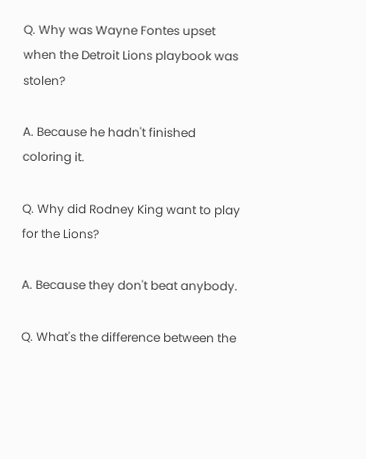Q. Why was Wayne Fontes upset when the Detroit Lions playbook was stolen?

A. Because he hadn't finished coloring it.

Q. Why did Rodney King want to play for the Lions?

A. Because they don't beat anybody.

Q. What's the difference between the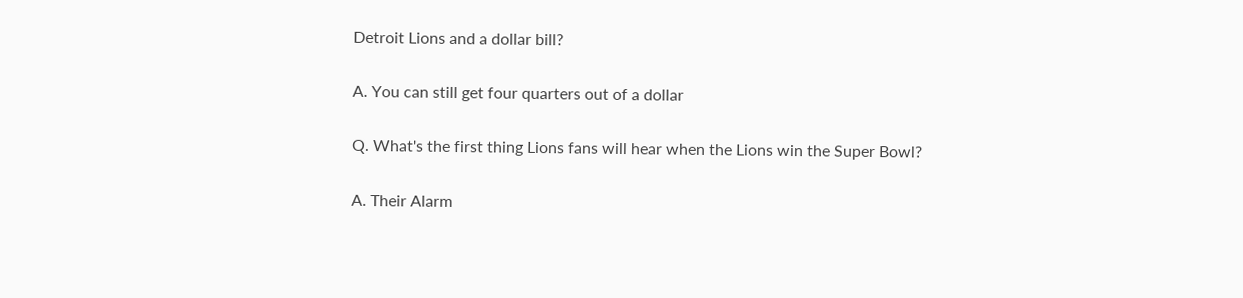Detroit Lions and a dollar bill?

A. You can still get four quarters out of a dollar

Q. What's the first thing Lions fans will hear when the Lions win the Super Bowl?

A. Their Alarm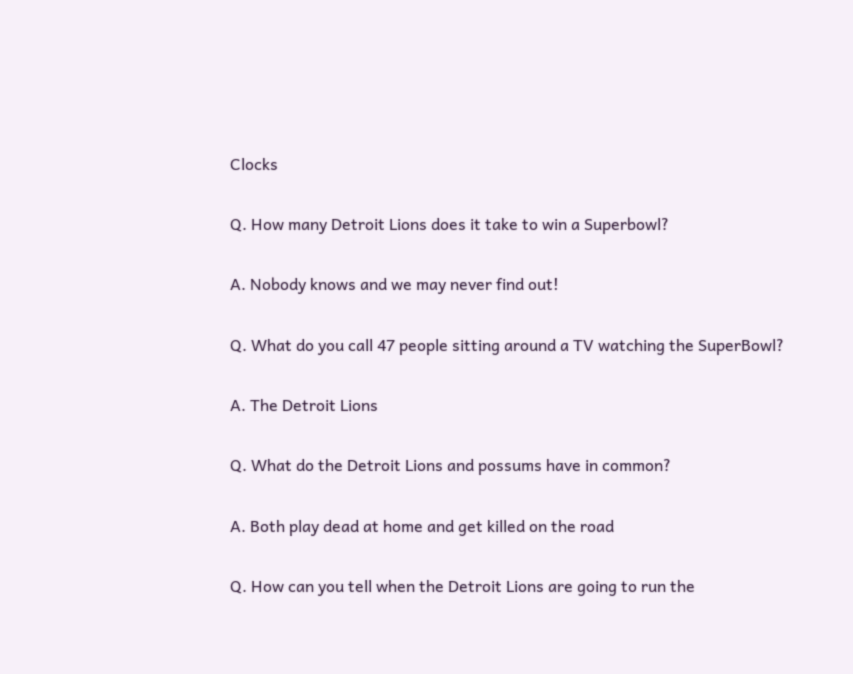Clocks

Q. How many Detroit Lions does it take to win a Superbowl?

A. Nobody knows and we may never find out!

Q. What do you call 47 people sitting around a TV watching the SuperBowl?

A. The Detroit Lions

Q. What do the Detroit Lions and possums have in common?

A. Both play dead at home and get killed on the road

Q. How can you tell when the Detroit Lions are going to run the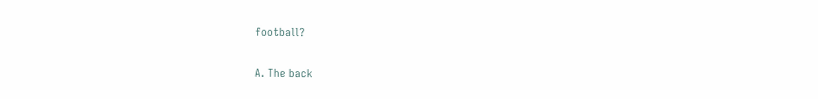football?

A. The back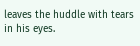leaves the huddle with tears in his eyes.